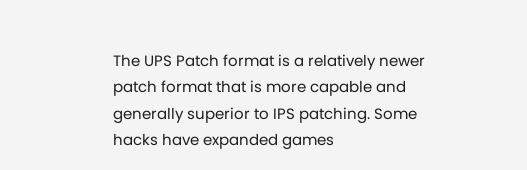The UPS Patch format is a relatively newer patch format that is more capable and generally superior to IPS patching. Some hacks have expanded games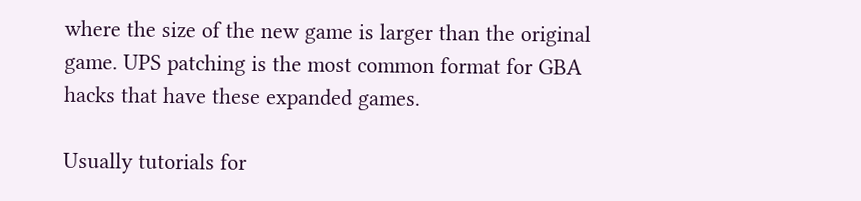where the size of the new game is larger than the original game. UPS patching is the most common format for GBA hacks that have these expanded games.

Usually tutorials for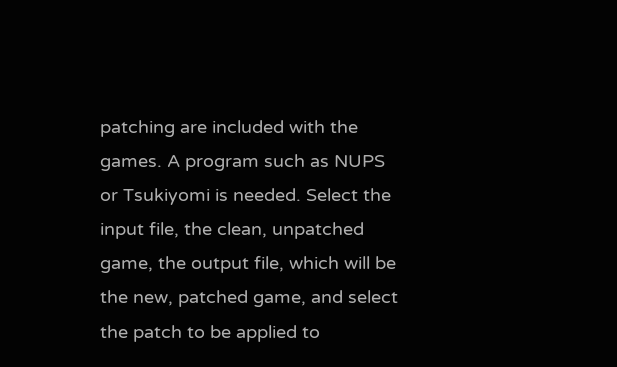patching are included with the games. A program such as NUPS or Tsukiyomi is needed. Select the input file, the clean, unpatched game, the output file, which will be the new, patched game, and select the patch to be applied to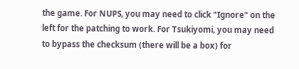the game. For NUPS, you may need to click "Ignore" on the left for the patching to work. For Tsukiyomi, you may need to bypass the checksum (there will be a box) for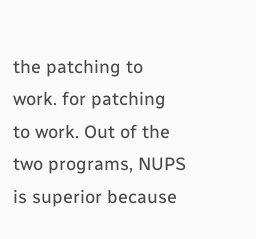the patching to work. for patching to work. Out of the two programs, NUPS is superior because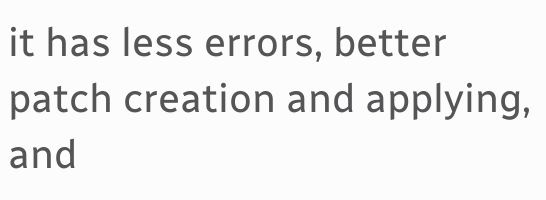it has less errors, better patch creation and applying, and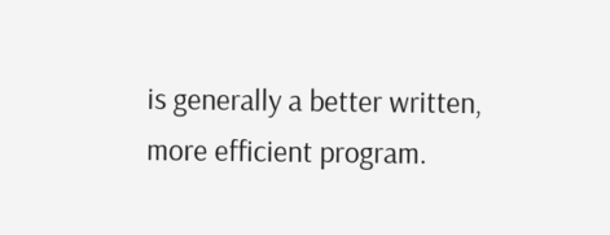is generally a better written, more efficient program.